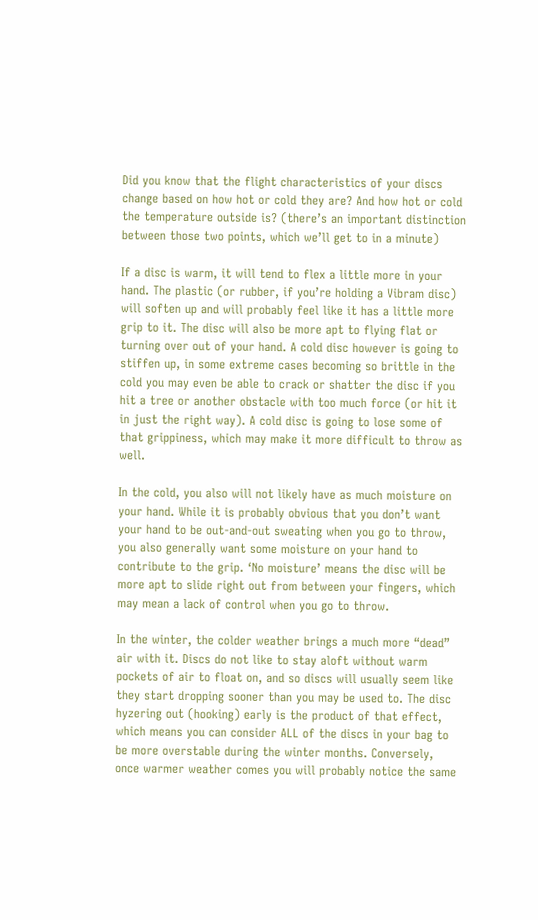Did you know that the flight characteristics of your discs change based on how hot or cold they are? And how hot or cold the temperature outside is? (there’s an important distinction between those two points, which we’ll get to in a minute)

If a disc is warm, it will tend to flex a little more in your hand. The plastic (or rubber, if you’re holding a Vibram disc) will soften up and will probably feel like it has a little more grip to it. The disc will also be more apt to flying flat or turning over out of your hand. A cold disc however is going to stiffen up, in some extreme cases becoming so brittle in the cold you may even be able to crack or shatter the disc if you hit a tree or another obstacle with too much force (or hit it in just the right way). A cold disc is going to lose some of that grippiness, which may make it more difficult to throw as well.

In the cold, you also will not likely have as much moisture on your hand. While it is probably obvious that you don’t want your hand to be out-and-out sweating when you go to throw, you also generally want some moisture on your hand to contribute to the grip. ‘No moisture’ means the disc will be more apt to slide right out from between your fingers, which may mean a lack of control when you go to throw.

In the winter, the colder weather brings a much more “dead” air with it. Discs do not like to stay aloft without warm pockets of air to float on, and so discs will usually seem like they start dropping sooner than you may be used to. The disc hyzering out (hooking) early is the product of that effect, which means you can consider ALL of the discs in your bag to be more overstable during the winter months. Conversely, once warmer weather comes you will probably notice the same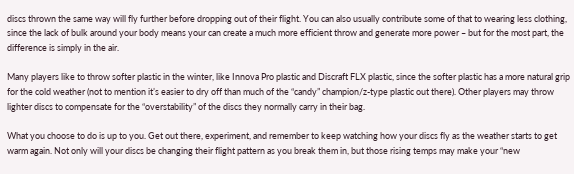discs thrown the same way will fly further before dropping out of their flight. You can also usually contribute some of that to wearing less clothing, since the lack of bulk around your body means your can create a much more efficient throw and generate more power – but for the most part, the difference is simply in the air.

Many players like to throw softer plastic in the winter, like Innova Pro plastic and Discraft FLX plastic, since the softer plastic has a more natural grip for the cold weather (not to mention it’s easier to dry off than much of the “candy” champion/z-type plastic out there). Other players may throw lighter discs to compensate for the “overstability” of the discs they normally carry in their bag.

What you choose to do is up to you. Get out there, experiment, and remember to keep watching how your discs fly as the weather starts to get warm again. Not only will your discs be changing their flight pattern as you break them in, but those rising temps may make your “new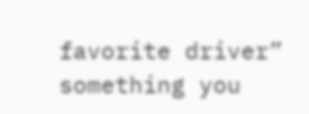favorite driver” something you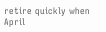retire quickly when April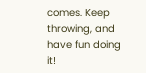comes. Keep throwing, and have fun doing it!